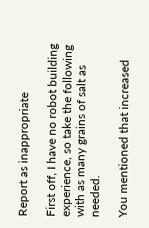Report as inappropriate

First off, I have no robot building experience, so take the following with as many grains of salt as needed.

You mentioned that increased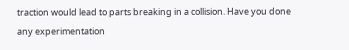traction would lead to parts breaking in a collision. Have you done any experimentation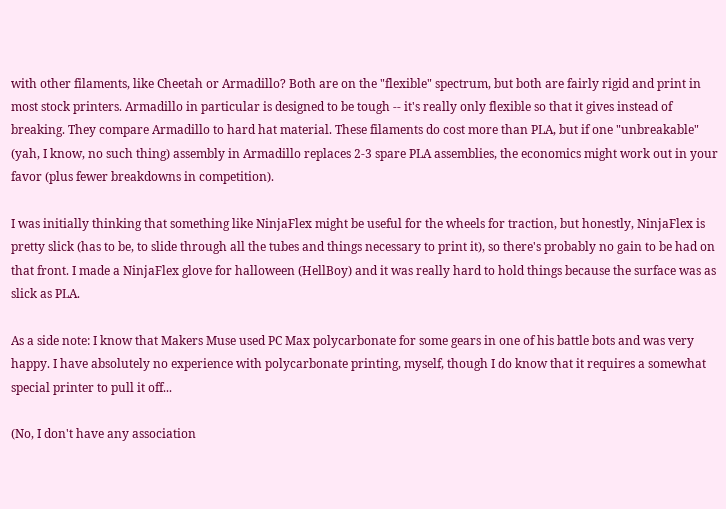with other filaments, like Cheetah or Armadillo? Both are on the "flexible" spectrum, but both are fairly rigid and print in most stock printers. Armadillo in particular is designed to be tough -- it's really only flexible so that it gives instead of breaking. They compare Armadillo to hard hat material. These filaments do cost more than PLA, but if one "unbreakable" (yah, I know, no such thing) assembly in Armadillo replaces 2-3 spare PLA assemblies, the economics might work out in your favor (plus fewer breakdowns in competition).

I was initially thinking that something like NinjaFlex might be useful for the wheels for traction, but honestly, NinjaFlex is pretty slick (has to be, to slide through all the tubes and things necessary to print it), so there's probably no gain to be had on that front. I made a NinjaFlex glove for halloween (HellBoy) and it was really hard to hold things because the surface was as slick as PLA.

As a side note: I know that Makers Muse used PC Max polycarbonate for some gears in one of his battle bots and was very happy. I have absolutely no experience with polycarbonate printing, myself, though I do know that it requires a somewhat special printer to pull it off...

(No, I don't have any association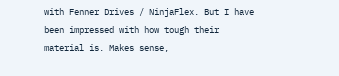with Fenner Drives / NinjaFlex. But I have been impressed with how tough their material is. Makes sense,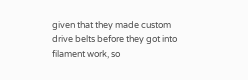given that they made custom drive belts before they got into filament work, so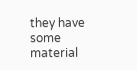they have some material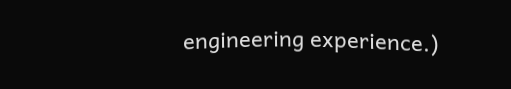engineering experience.)